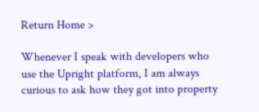Return Home >

Whenever I speak with developers who use the Upright platform, I am always curious to ask how they got into property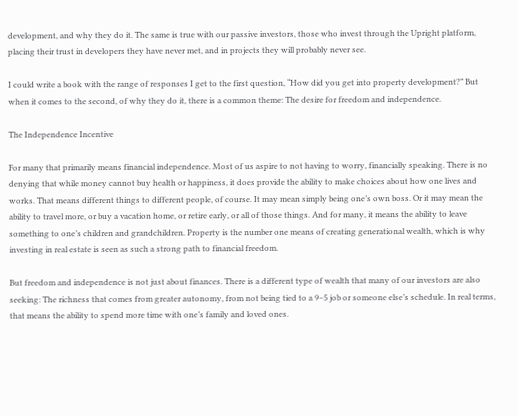development, and why they do it. The same is true with our passive investors, those who invest through the Upright platform, placing their trust in developers they have never met, and in projects they will probably never see.

I could write a book with the range of responses I get to the first question, “How did you get into property development?” But when it comes to the second, of why they do it, there is a common theme: The desire for freedom and independence.

The Independence Incentive

For many that primarily means financial independence. Most of us aspire to not having to worry, financially speaking. There is no denying that while money cannot buy health or happiness, it does provide the ability to make choices about how one lives and works. That means different things to different people, of course. It may mean simply being one’s own boss. Or it may mean the ability to travel more, or buy a vacation home, or retire early, or all of those things. And for many, it means the ability to leave something to one’s children and grandchildren. Property is the number one means of creating generational wealth, which is why investing in real estate is seen as such a strong path to financial freedom.

But freedom and independence is not just about finances. There is a different type of wealth that many of our investors are also seeking: The richness that comes from greater autonomy, from not being tied to a 9–5 job or someone else’s schedule. In real terms, that means the ability to spend more time with one’s family and loved ones.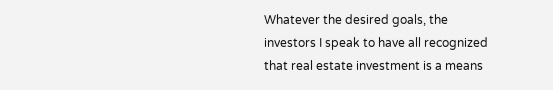Whatever the desired goals, the investors I speak to have all recognized that real estate investment is a means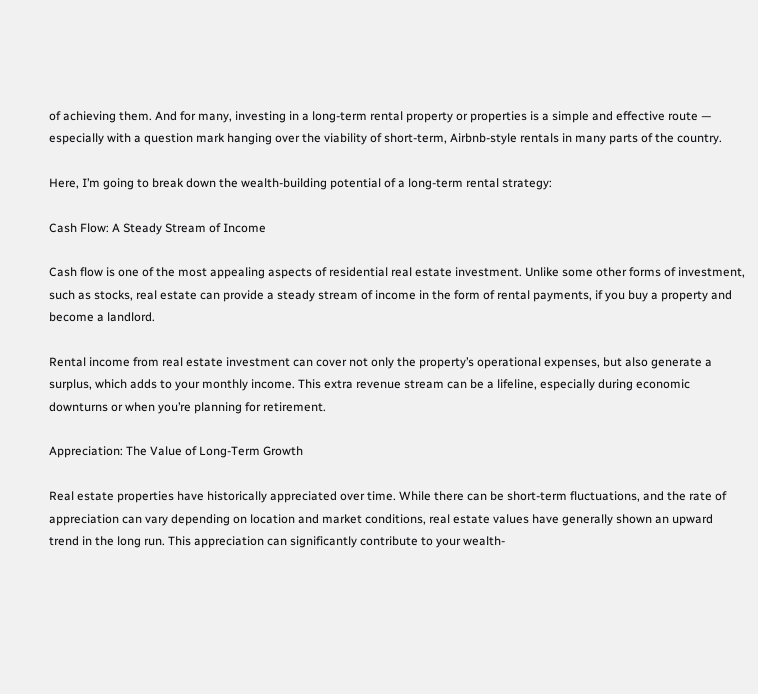of achieving them. And for many, investing in a long-term rental property or properties is a simple and effective route — especially with a question mark hanging over the viability of short-term, Airbnb-style rentals in many parts of the country.

Here, I’m going to break down the wealth-building potential of a long-term rental strategy:

Cash Flow: A Steady Stream of Income

Cash flow is one of the most appealing aspects of residential real estate investment. Unlike some other forms of investment, such as stocks, real estate can provide a steady stream of income in the form of rental payments, if you buy a property and become a landlord.

Rental income from real estate investment can cover not only the property’s operational expenses, but also generate a surplus, which adds to your monthly income. This extra revenue stream can be a lifeline, especially during economic downturns or when you’re planning for retirement.

Appreciation: The Value of Long-Term Growth

Real estate properties have historically appreciated over time. While there can be short-term fluctuations, and the rate of appreciation can vary depending on location and market conditions, real estate values have generally shown an upward trend in the long run. This appreciation can significantly contribute to your wealth-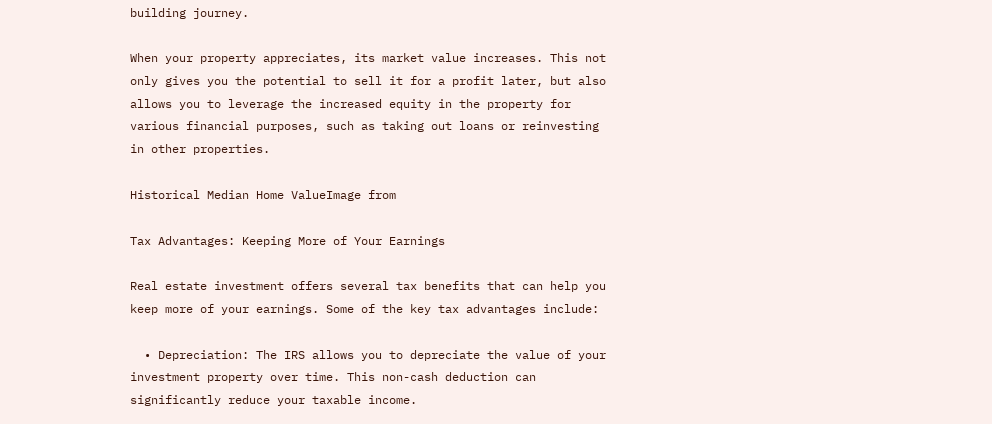building journey.

When your property appreciates, its market value increases. This not only gives you the potential to sell it for a profit later, but also allows you to leverage the increased equity in the property for various financial purposes, such as taking out loans or reinvesting in other properties.

Historical Median Home ValueImage from

Tax Advantages: Keeping More of Your Earnings

Real estate investment offers several tax benefits that can help you keep more of your earnings. Some of the key tax advantages include:

  • Depreciation: The IRS allows you to depreciate the value of your investment property over time. This non-cash deduction can significantly reduce your taxable income.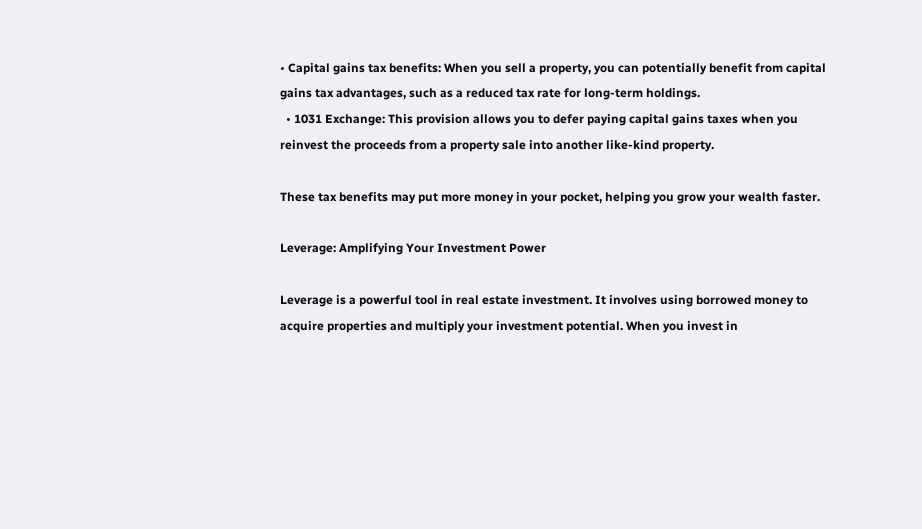• Capital gains tax benefits: When you sell a property, you can potentially benefit from capital gains tax advantages, such as a reduced tax rate for long-term holdings.
  • 1031 Exchange: This provision allows you to defer paying capital gains taxes when you reinvest the proceeds from a property sale into another like-kind property.

These tax benefits may put more money in your pocket, helping you grow your wealth faster.

Leverage: Amplifying Your Investment Power

Leverage is a powerful tool in real estate investment. It involves using borrowed money to acquire properties and multiply your investment potential. When you invest in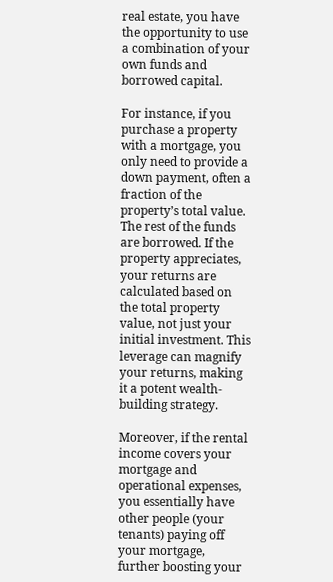real estate, you have the opportunity to use a combination of your own funds and borrowed capital.

For instance, if you purchase a property with a mortgage, you only need to provide a down payment, often a fraction of the property’s total value. The rest of the funds are borrowed. If the property appreciates, your returns are calculated based on the total property value, not just your initial investment. This leverage can magnify your returns, making it a potent wealth-building strategy.

Moreover, if the rental income covers your mortgage and operational expenses, you essentially have other people (your tenants) paying off your mortgage, further boosting your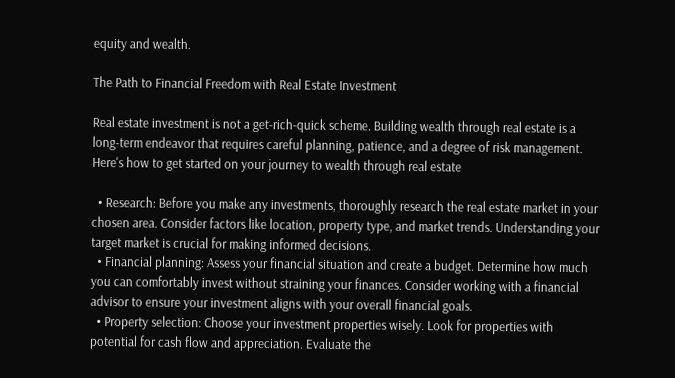equity and wealth.

The Path to Financial Freedom with Real Estate Investment

Real estate investment is not a get-rich-quick scheme. Building wealth through real estate is a long-term endeavor that requires careful planning, patience, and a degree of risk management. Here's how to get started on your journey to wealth through real estate

  • Research: Before you make any investments, thoroughly research the real estate market in your chosen area. Consider factors like location, property type, and market trends. Understanding your target market is crucial for making informed decisions.
  • Financial planning: Assess your financial situation and create a budget. Determine how much you can comfortably invest without straining your finances. Consider working with a financial advisor to ensure your investment aligns with your overall financial goals.
  • Property selection: Choose your investment properties wisely. Look for properties with potential for cash flow and appreciation. Evaluate the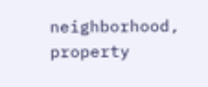neighborhood, property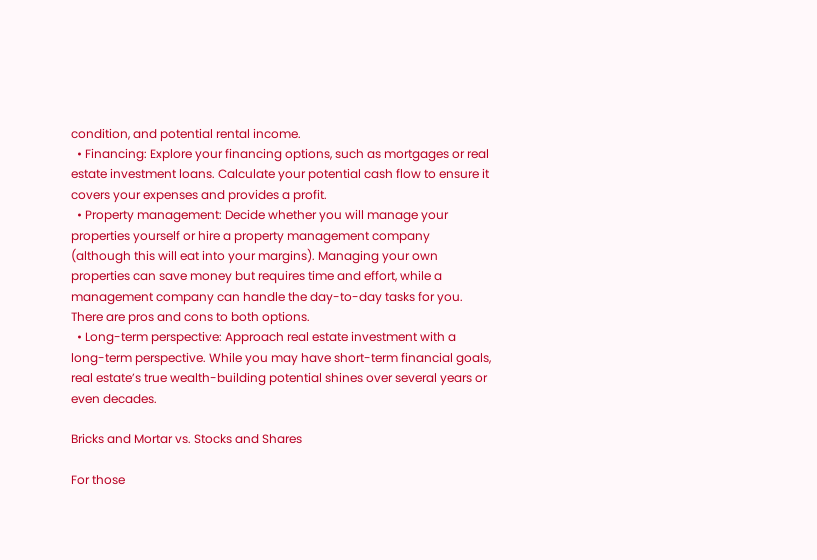condition, and potential rental income.
  • Financing: Explore your financing options, such as mortgages or real estate investment loans. Calculate your potential cash flow to ensure it covers your expenses and provides a profit.
  • Property management: Decide whether you will manage your properties yourself or hire a property management company (although this will eat into your margins). Managing your own properties can save money but requires time and effort, while a management company can handle the day-to-day tasks for you. There are pros and cons to both options.
  • Long-term perspective: Approach real estate investment with a long-term perspective. While you may have short-term financial goals, real estate’s true wealth-building potential shines over several years or even decades.

Bricks and Mortar vs. Stocks and Shares

For those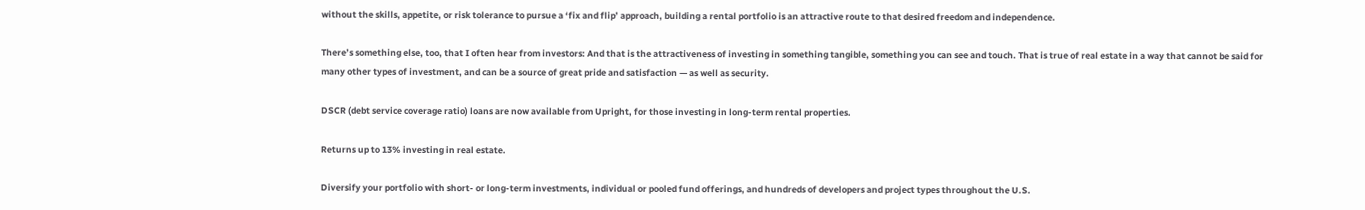without the skills, appetite, or risk tolerance to pursue a ‘fix and flip’ approach, building a rental portfolio is an attractive route to that desired freedom and independence.

There’s something else, too, that I often hear from investors: And that is the attractiveness of investing in something tangible, something you can see and touch. That is true of real estate in a way that cannot be said for many other types of investment, and can be a source of great pride and satisfaction — as well as security.

DSCR (debt service coverage ratio) loans are now available from Upright, for those investing in long-term rental properties.

Returns up to 13% investing in real estate.

Diversify your portfolio with short- or long-term investments, individual or pooled fund offerings, and hundreds of developers and project types throughout the U.S.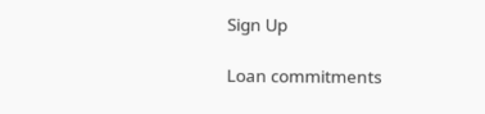Sign Up

Loan commitments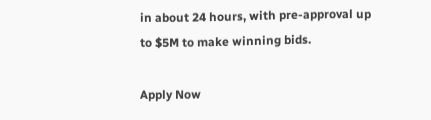in about 24 hours, with pre-approval up to $5M to make winning bids.

Apply Now